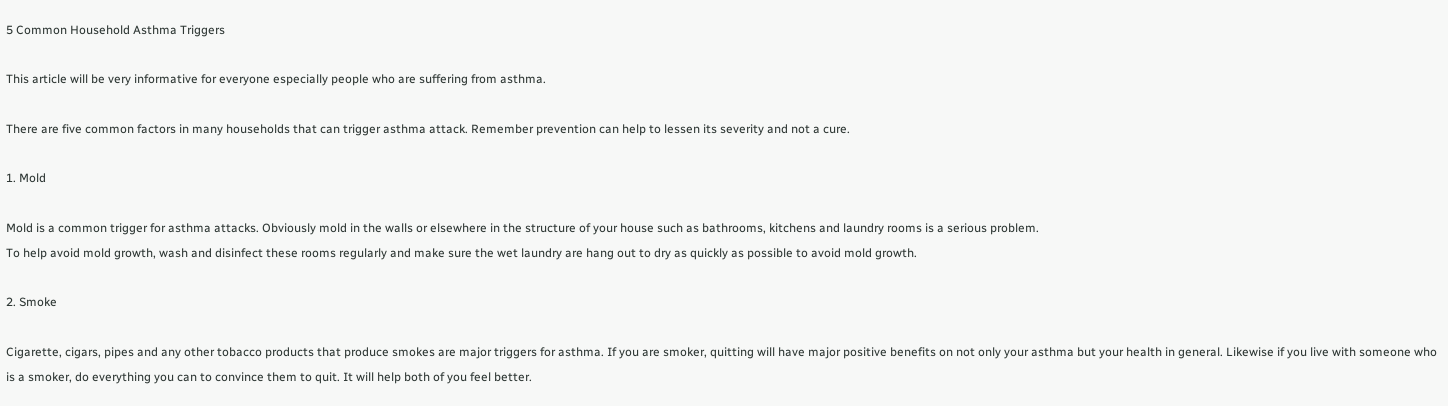5 Common Household Asthma Triggers

This article will be very informative for everyone especially people who are suffering from asthma.

There are five common factors in many households that can trigger asthma attack. Remember prevention can help to lessen its severity and not a cure.

1. Mold

Mold is a common trigger for asthma attacks. Obviously mold in the walls or elsewhere in the structure of your house such as bathrooms, kitchens and laundry rooms is a serious problem.
To help avoid mold growth, wash and disinfect these rooms regularly and make sure the wet laundry are hang out to dry as quickly as possible to avoid mold growth.

2. Smoke

Cigarette, cigars, pipes and any other tobacco products that produce smokes are major triggers for asthma. If you are smoker, quitting will have major positive benefits on not only your asthma but your health in general. Likewise if you live with someone who is a smoker, do everything you can to convince them to quit. It will help both of you feel better.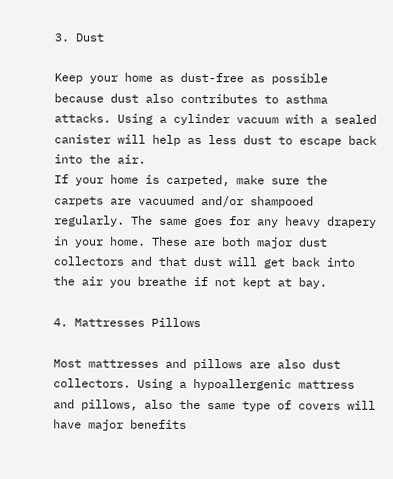3. Dust

Keep your home as dust-free as possible because dust also contributes to asthma attacks. Using a cylinder vacuum with a sealed canister will help as less dust to escape back into the air.
If your home is carpeted, make sure the carpets are vacuumed and/or shampooed regularly. The same goes for any heavy drapery in your home. These are both major dust collectors and that dust will get back into the air you breathe if not kept at bay.

4. Mattresses Pillows

Most mattresses and pillows are also dust collectors. Using a hypoallergenic mattress and pillows, also the same type of covers will have major benefits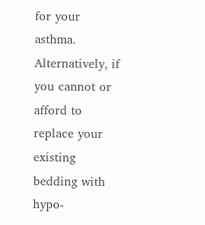for your asthma.
Alternatively, if you cannot or afford to replace your existing bedding with hypo-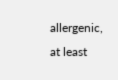allergenic, at least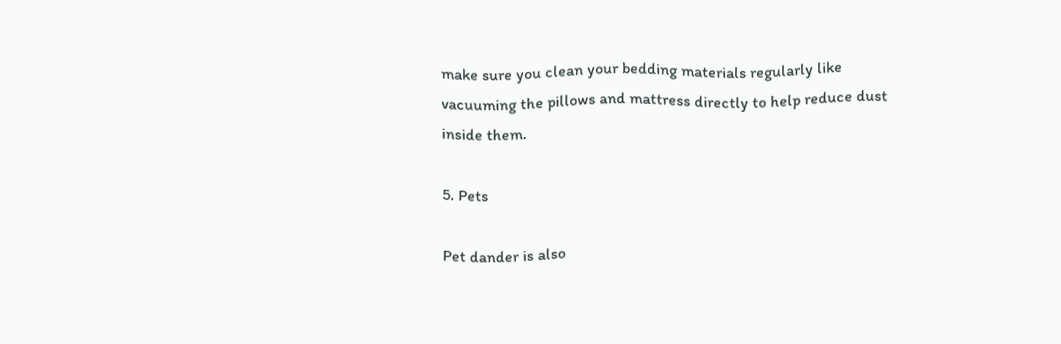make sure you clean your bedding materials regularly like vacuuming the pillows and mattress directly to help reduce dust inside them.

5. Pets

Pet dander is also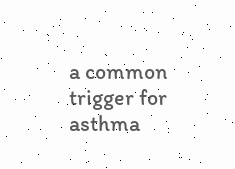a common trigger for asthma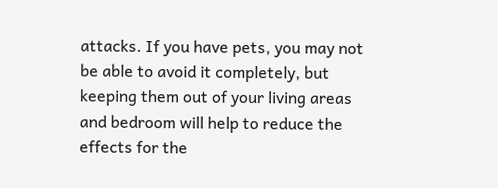attacks. If you have pets, you may not be able to avoid it completely, but keeping them out of your living areas and bedroom will help to reduce the effects for the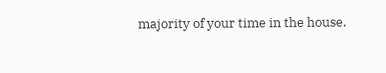majority of your time in the house.